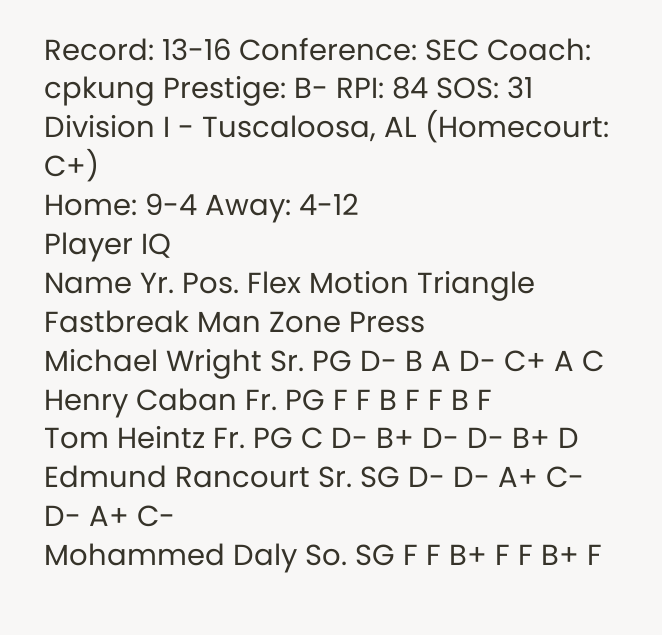Record: 13-16 Conference: SEC Coach: cpkung Prestige: B- RPI: 84 SOS: 31
Division I - Tuscaloosa, AL (Homecourt: C+)
Home: 9-4 Away: 4-12
Player IQ
Name Yr. Pos. Flex Motion Triangle Fastbreak Man Zone Press
Michael Wright Sr. PG D- B A D- C+ A C
Henry Caban Fr. PG F F B F F B F
Tom Heintz Fr. PG C D- B+ D- D- B+ D
Edmund Rancourt Sr. SG D- D- A+ C- D- A+ C-
Mohammed Daly So. SG F F B+ F F B+ F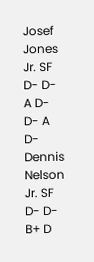Josef Jones Jr. SF D- D- A D- D- A D-
Dennis Nelson Jr. SF D- D- B+ D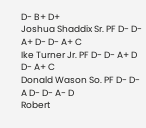D- B+ D+
Joshua Shaddix Sr. PF D- D- A+ D- D- A+ C
Ike Turner Jr. PF D- D- A+ D D- A+ C
Donald Wason So. PF D- D- A D- D- A- D
Robert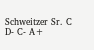Schweitzer Sr. C D- C- A+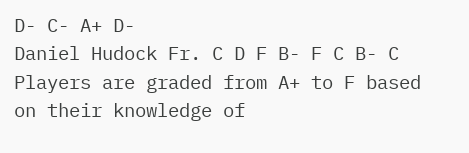D- C- A+ D-
Daniel Hudock Fr. C D F B- F C B- C
Players are graded from A+ to F based on their knowledge of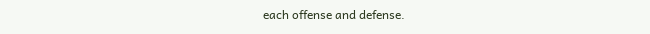each offense and defense.